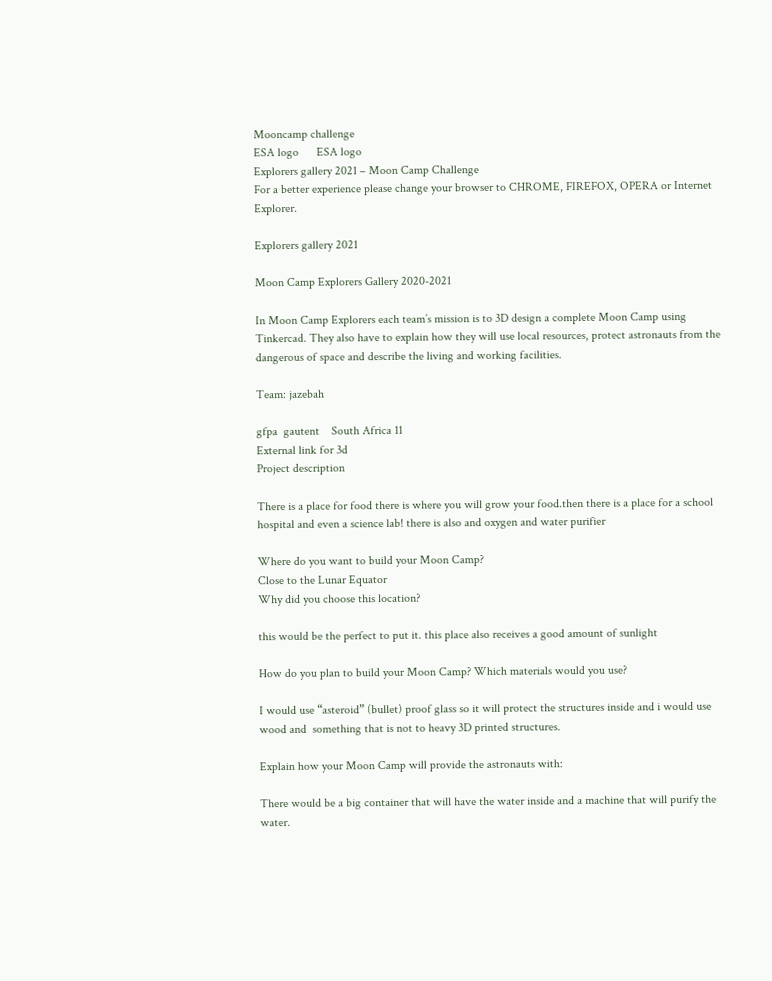Mooncamp challenge
ESA logo      ESA logo
Explorers gallery 2021 – Moon Camp Challenge
For a better experience please change your browser to CHROME, FIREFOX, OPERA or Internet Explorer.

Explorers gallery 2021

Moon Camp Explorers Gallery 2020-2021

In Moon Camp Explorers each team’s mission is to 3D design a complete Moon Camp using Tinkercad. They also have to explain how they will use local resources, protect astronauts from the dangerous of space and describe the living and working facilities.

Team: jazebah

gfpa  gautent    South Africa 11
External link for 3d
Project description

There is a place for food there is where you will grow your food.then there is a place for a school hospital and even a science lab! there is also and oxygen and water purifier

Where do you want to build your Moon Camp?
Close to the Lunar Equator
Why did you choose this location?

this would be the perfect to put it. this place also receives a good amount of sunlight

How do you plan to build your Moon Camp? Which materials would you use?

I would use “asteroid” (bullet) proof glass so it will protect the structures inside and i would use wood and  something that is not to heavy 3D printed structures.

Explain how your Moon Camp will provide the astronauts with:

There would be a big container that will have the water inside and a machine that will purify the water.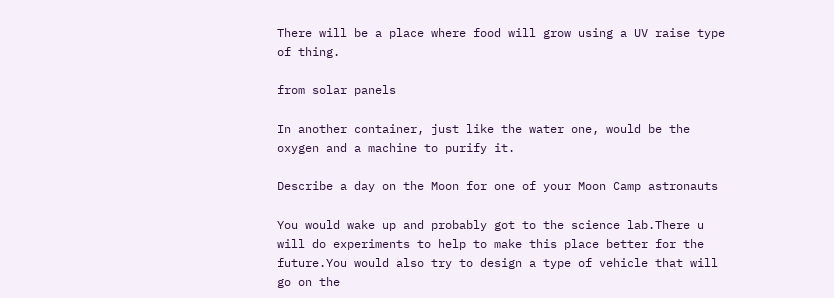There will be a place where food will grow using a UV raise type of thing.

from solar panels

In another container, just like the water one, would be the oxygen and a machine to purify it.

Describe a day on the Moon for one of your Moon Camp astronauts

You would wake up and probably got to the science lab.There u will do experiments to help to make this place better for the future.You would also try to design a type of vehicle that will go on the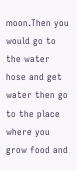moon.Then you would go to the water hose and get water then go to the place where you grow food and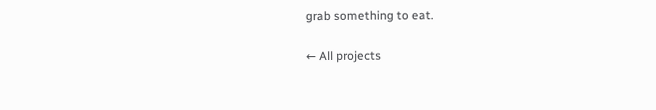grab something to eat.

← All projects